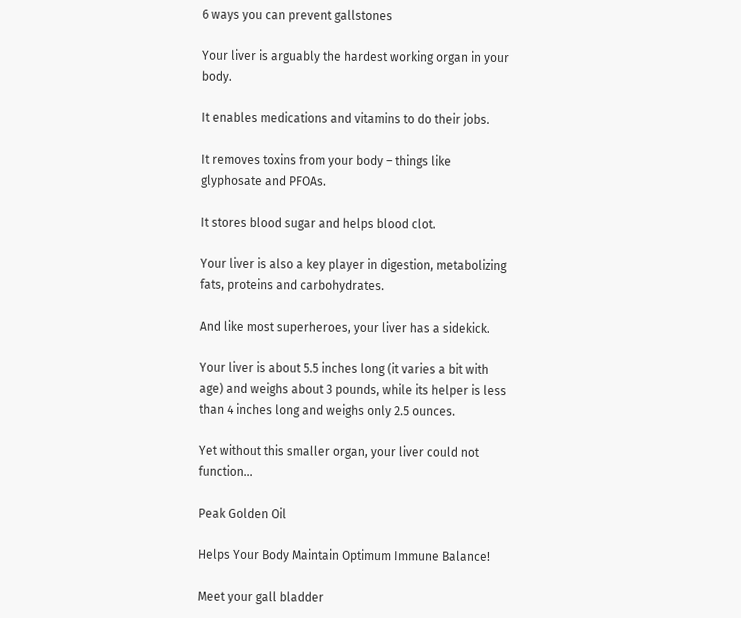6 ways you can prevent gallstones

Your liver is arguably the hardest working organ in your body.

It enables medications and vitamins to do their jobs.

It removes toxins from your body – things like glyphosate and PFOAs.

It stores blood sugar and helps blood clot.

Your liver is also a key player in digestion, metabolizing fats, proteins and carbohydrates.

And like most superheroes, your liver has a sidekick.

Your liver is about 5.5 inches long (it varies a bit with age) and weighs about 3 pounds, while its helper is less than 4 inches long and weighs only 2.5 ounces.

Yet without this smaller organ, your liver could not function…

Peak Golden Oil

Helps Your Body Maintain Optimum Immune Balance!

Meet your gall bladder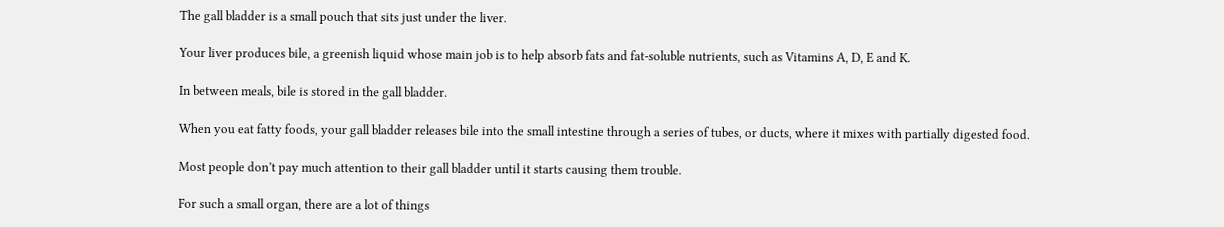The gall bladder is a small pouch that sits just under the liver.

Your liver produces bile, a greenish liquid whose main job is to help absorb fats and fat-soluble nutrients, such as Vitamins A, D, E and K.

In between meals, bile is stored in the gall bladder.

When you eat fatty foods, your gall bladder releases bile into the small intestine through a series of tubes, or ducts, where it mixes with partially digested food.

Most people don’t pay much attention to their gall bladder until it starts causing them trouble.

For such a small organ, there are a lot of things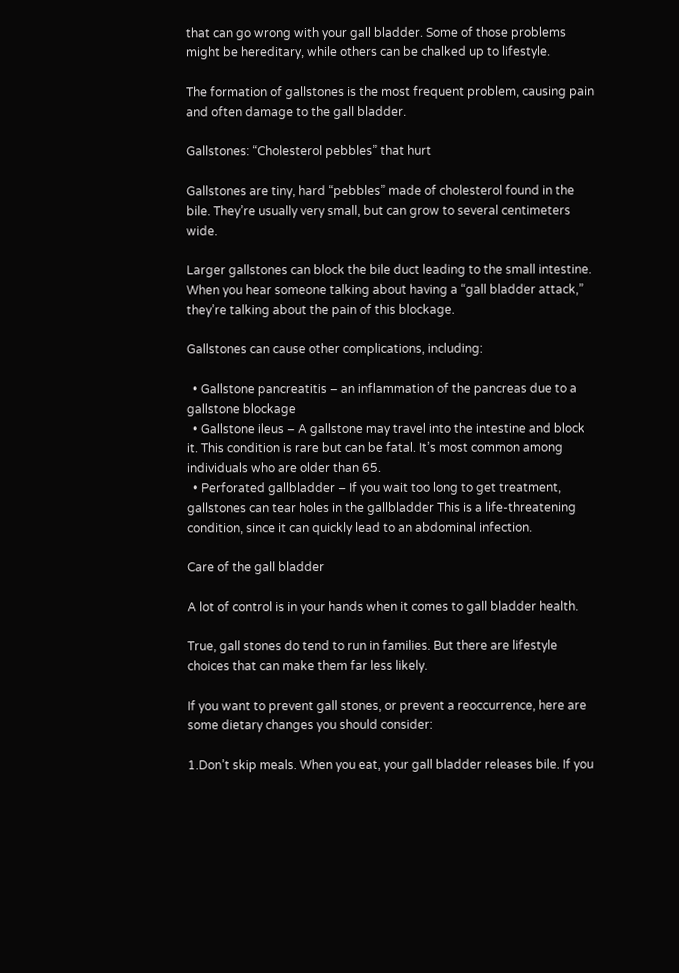that can go wrong with your gall bladder. Some of those problems might be hereditary, while others can be chalked up to lifestyle.

The formation of gallstones is the most frequent problem, causing pain and often damage to the gall bladder.

Gallstones: “Cholesterol pebbles” that hurt

Gallstones are tiny, hard “pebbles” made of cholesterol found in the bile. They’re usually very small, but can grow to several centimeters wide.

Larger gallstones can block the bile duct leading to the small intestine. When you hear someone talking about having a “gall bladder attack,” they’re talking about the pain of this blockage.

Gallstones can cause other complications, including:

  • Gallstone pancreatitis – an inflammation of the pancreas due to a gallstone blockage
  • Gallstone ileus – A gallstone may travel into the intestine and block it. This condition is rare but can be fatal. It’s most common among individuals who are older than 65.
  • Perforated gallbladder – If you wait too long to get treatment, gallstones can tear holes in the gallbladder This is a life-threatening condition, since it can quickly lead to an abdominal infection.

Care of the gall bladder

A lot of control is in your hands when it comes to gall bladder health.

True, gall stones do tend to run in families. But there are lifestyle choices that can make them far less likely.

If you want to prevent gall stones, or prevent a reoccurrence, here are some dietary changes you should consider:

1.Don’t skip meals. When you eat, your gall bladder releases bile. If you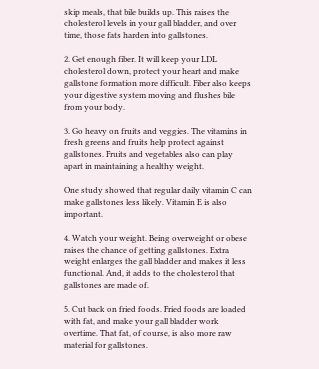skip meals, that bile builds up. This raises the cholesterol levels in your gall bladder, and over time, those fats harden into gallstones.

2. Get enough fiber. It will keep your LDL cholesterol down, protect your heart and make gallstone formation more difficult. Fiber also keeps your digestive system moving and flushes bile from your body.

3. Go heavy on fruits and veggies. The vitamins in fresh greens and fruits help protect against gallstones. Fruits and vegetables also can play apart in maintaining a healthy weight.

One study showed that regular daily vitamin C can make gallstones less likely. Vitamin E is also important.

4. Watch your weight. Being overweight or obese raises the chance of getting gallstones. Extra weight enlarges the gall bladder and makes it less functional. And, it adds to the cholesterol that gallstones are made of.

5. Cut back on fried foods. Fried foods are loaded with fat, and make your gall bladder work overtime. That fat, of course, is also more raw material for gallstones.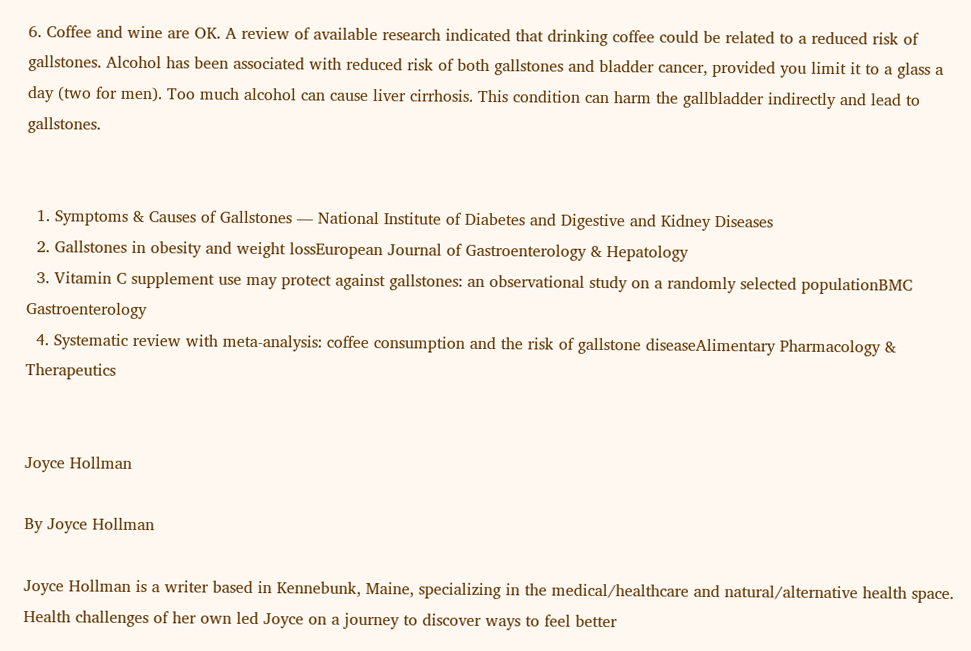6. Coffee and wine are OK. A review of available research indicated that drinking coffee could be related to a reduced risk of gallstones. Alcohol has been associated with reduced risk of both gallstones and bladder cancer, provided you limit it to a glass a day (two for men). Too much alcohol can cause liver cirrhosis. This condition can harm the gallbladder indirectly and lead to gallstones.


  1. Symptoms & Causes of Gallstones — National Institute of Diabetes and Digestive and Kidney Diseases
  2. Gallstones in obesity and weight lossEuropean Journal of Gastroenterology & Hepatology
  3. Vitamin C supplement use may protect against gallstones: an observational study on a randomly selected populationBMC Gastroenterology
  4. Systematic review with meta-analysis: coffee consumption and the risk of gallstone diseaseAlimentary Pharmacology & Therapeutics


Joyce Hollman

By Joyce Hollman

Joyce Hollman is a writer based in Kennebunk, Maine, specializing in the medical/healthcare and natural/alternative health space. Health challenges of her own led Joyce on a journey to discover ways to feel better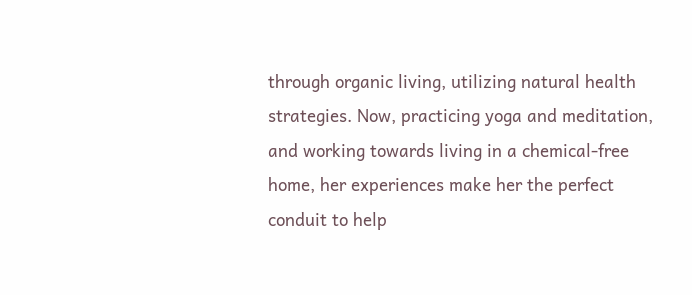through organic living, utilizing natural health strategies. Now, practicing yoga and meditation, and working towards living in a chemical-free home, her experiences make her the perfect conduit to help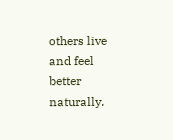others live and feel better naturally.